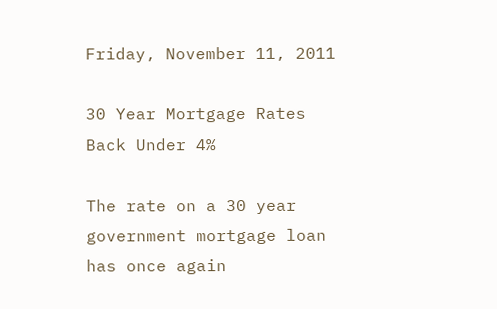Friday, November 11, 2011

30 Year Mortgage Rates Back Under 4%

The rate on a 30 year government mortgage loan has once again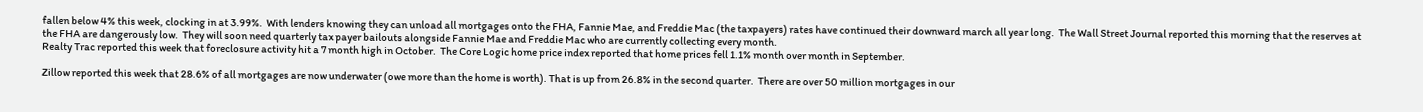fallen below 4% this week, clocking in at 3.99%.  With lenders knowing they can unload all mortgages onto the FHA, Fannie Mae, and Freddie Mac (the taxpayers) rates have continued their downward march all year long.  The Wall Street Journal reported this morning that the reserves at the FHA are dangerously low.  They will soon need quarterly tax payer bailouts alongside Fannie Mae and Freddie Mac who are currently collecting every month.
Realty Trac reported this week that foreclosure activity hit a 7 month high in October.  The Core Logic home price index reported that home prices fell 1.1% month over month in September.

Zillow reported this week that 28.6% of all mortgages are now underwater (owe more than the home is worth). That is up from 26.8% in the second quarter.  There are over 50 million mortgages in our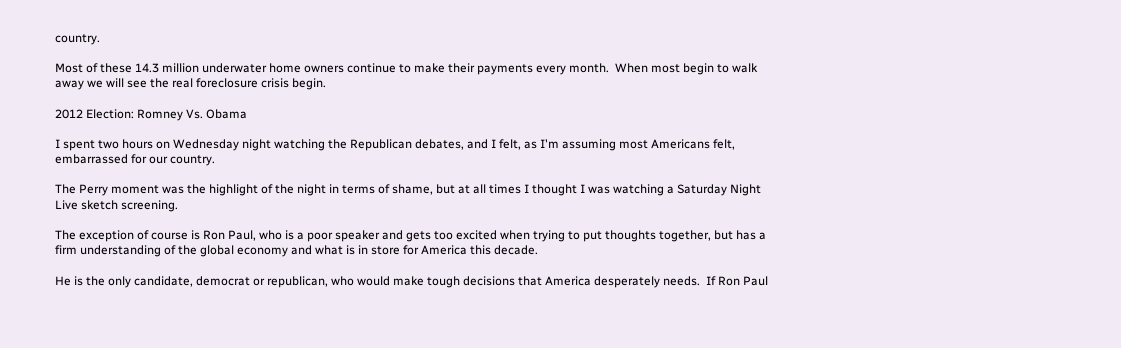country.

Most of these 14.3 million underwater home owners continue to make their payments every month.  When most begin to walk away we will see the real foreclosure crisis begin.

2012 Election: Romney Vs. Obama

I spent two hours on Wednesday night watching the Republican debates, and I felt, as I'm assuming most Americans felt, embarrassed for our country.

The Perry moment was the highlight of the night in terms of shame, but at all times I thought I was watching a Saturday Night Live sketch screening.

The exception of course is Ron Paul, who is a poor speaker and gets too excited when trying to put thoughts together, but has a firm understanding of the global economy and what is in store for America this decade.

He is the only candidate, democrat or republican, who would make tough decisions that America desperately needs.  If Ron Paul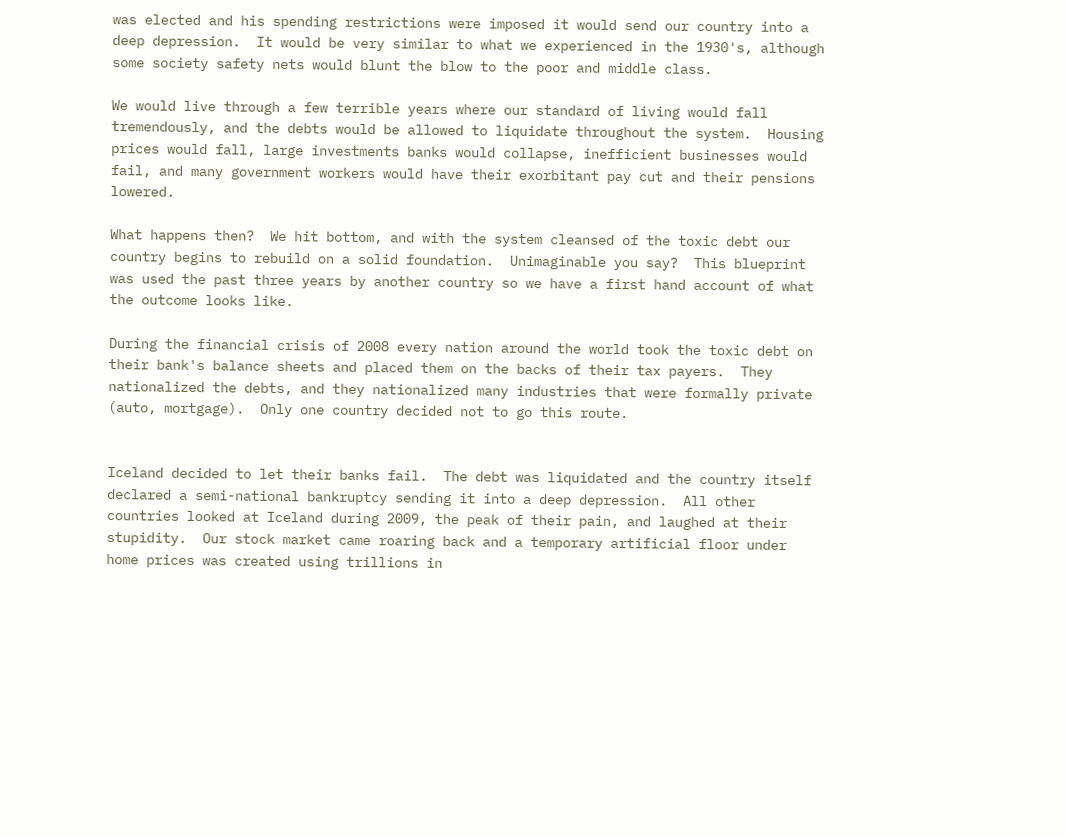was elected and his spending restrictions were imposed it would send our country into a deep depression.  It would be very similar to what we experienced in the 1930's, although some society safety nets would blunt the blow to the poor and middle class.

We would live through a few terrible years where our standard of living would fall tremendously, and the debts would be allowed to liquidate throughout the system.  Housing prices would fall, large investments banks would collapse, inefficient businesses would fail, and many government workers would have their exorbitant pay cut and their pensions lowered.

What happens then?  We hit bottom, and with the system cleansed of the toxic debt our country begins to rebuild on a solid foundation.  Unimaginable you say?  This blueprint was used the past three years by another country so we have a first hand account of what the outcome looks like.

During the financial crisis of 2008 every nation around the world took the toxic debt on their bank's balance sheets and placed them on the backs of their tax payers.  They nationalized the debts, and they nationalized many industries that were formally private (auto, mortgage).  Only one country decided not to go this route.


Iceland decided to let their banks fail.  The debt was liquidated and the country itself declared a semi-national bankruptcy sending it into a deep depression.  All other countries looked at Iceland during 2009, the peak of their pain, and laughed at their stupidity.  Our stock market came roaring back and a temporary artificial floor under home prices was created using trillions in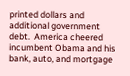printed dollars and additional government debt.  America cheered incumbent Obama and his bank, auto, and mortgage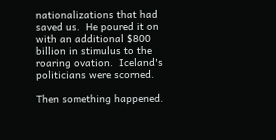nationalizations that had saved us.  He poured it on with an additional $800 billion in stimulus to the roaring ovation.  Iceland's politicians were scorned.

Then something happened.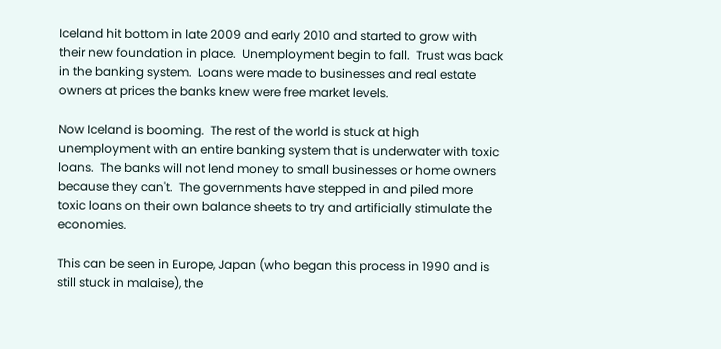Iceland hit bottom in late 2009 and early 2010 and started to grow with their new foundation in place.  Unemployment begin to fall.  Trust was back in the banking system.  Loans were made to businesses and real estate owners at prices the banks knew were free market levels.

Now Iceland is booming.  The rest of the world is stuck at high unemployment with an entire banking system that is underwater with toxic loans.  The banks will not lend money to small businesses or home owners because they can't.  The governments have stepped in and piled more toxic loans on their own balance sheets to try and artificially stimulate the economies.

This can be seen in Europe, Japan (who began this process in 1990 and is still stuck in malaise), the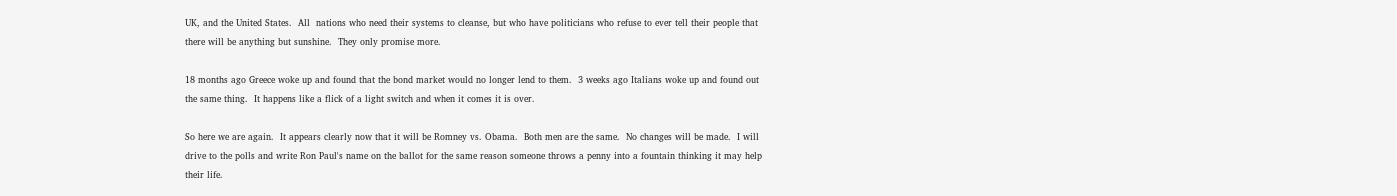UK, and the United States.  All  nations who need their systems to cleanse, but who have politicians who refuse to ever tell their people that there will be anything but sunshine.  They only promise more.

18 months ago Greece woke up and found that the bond market would no longer lend to them.  3 weeks ago Italians woke up and found out the same thing.  It happens like a flick of a light switch and when it comes it is over.

So here we are again.  It appears clearly now that it will be Romney vs. Obama.  Both men are the same.  No changes will be made.  I will drive to the polls and write Ron Paul's name on the ballot for the same reason someone throws a penny into a fountain thinking it may help their life.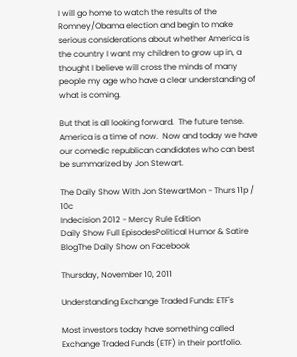I will go home to watch the results of the Romney/Obama election and begin to make serious considerations about whether America is the country I want my children to grow up in, a thought I believe will cross the minds of many people my age who have a clear understanding of what is coming.

But that is all looking forward.  The future tense.  America is a time of now.  Now and today we have our comedic republican candidates who can best be summarized by Jon Stewart.

The Daily Show With Jon StewartMon - Thurs 11p / 10c
Indecision 2012 - Mercy Rule Edition
Daily Show Full EpisodesPolitical Humor & Satire BlogThe Daily Show on Facebook

Thursday, November 10, 2011

Understanding Exchange Traded Funds: ETF's

Most investors today have something called Exchange Traded Funds (ETF) in their portfolio.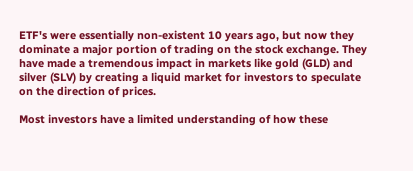ETF's were essentially non-existent 10 years ago, but now they dominate a major portion of trading on the stock exchange. They have made a tremendous impact in markets like gold (GLD) and silver (SLV) by creating a liquid market for investors to speculate on the direction of prices.

Most investors have a limited understanding of how these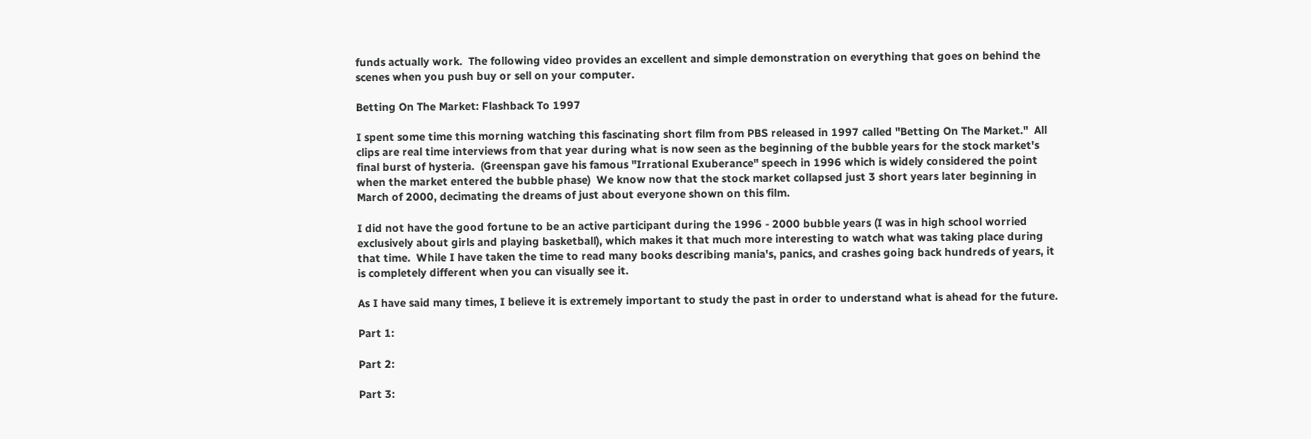funds actually work.  The following video provides an excellent and simple demonstration on everything that goes on behind the scenes when you push buy or sell on your computer.

Betting On The Market: Flashback To 1997

I spent some time this morning watching this fascinating short film from PBS released in 1997 called "Betting On The Market."  All clips are real time interviews from that year during what is now seen as the beginning of the bubble years for the stock market's final burst of hysteria.  (Greenspan gave his famous "Irrational Exuberance" speech in 1996 which is widely considered the point when the market entered the bubble phase)  We know now that the stock market collapsed just 3 short years later beginning in March of 2000, decimating the dreams of just about everyone shown on this film.

I did not have the good fortune to be an active participant during the 1996 - 2000 bubble years (I was in high school worried exclusively about girls and playing basketball), which makes it that much more interesting to watch what was taking place during that time.  While I have taken the time to read many books describing mania's, panics, and crashes going back hundreds of years, it is completely different when you can visually see it.

As I have said many times, I believe it is extremely important to study the past in order to understand what is ahead for the future.

Part 1:

Part 2:

Part 3: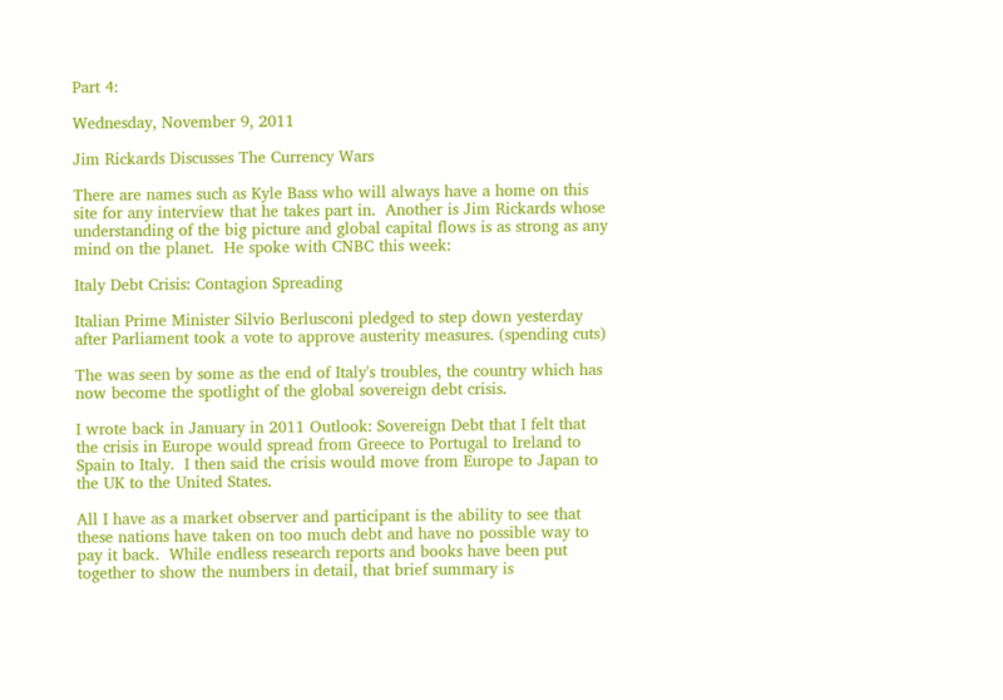Part 4:

Wednesday, November 9, 2011

Jim Rickards Discusses The Currency Wars

There are names such as Kyle Bass who will always have a home on this site for any interview that he takes part in.  Another is Jim Rickards whose understanding of the big picture and global capital flows is as strong as any mind on the planet.  He spoke with CNBC this week:

Italy Debt Crisis: Contagion Spreading

Italian Prime Minister Silvio Berlusconi pledged to step down yesterday after Parliament took a vote to approve austerity measures. (spending cuts)

The was seen by some as the end of Italy's troubles, the country which has now become the spotlight of the global sovereign debt crisis.

I wrote back in January in 2011 Outlook: Sovereign Debt that I felt that the crisis in Europe would spread from Greece to Portugal to Ireland to Spain to Italy.  I then said the crisis would move from Europe to Japan to the UK to the United States.

All I have as a market observer and participant is the ability to see that these nations have taken on too much debt and have no possible way to pay it back.  While endless research reports and books have been put together to show the numbers in detail, that brief summary is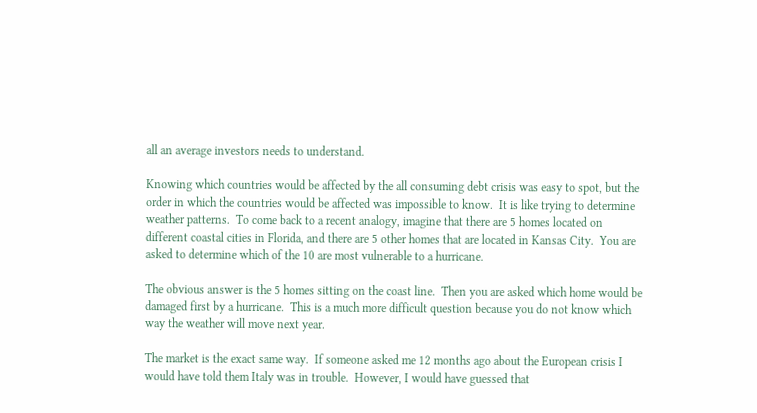all an average investors needs to understand.

Knowing which countries would be affected by the all consuming debt crisis was easy to spot, but the order in which the countries would be affected was impossible to know.  It is like trying to determine weather patterns.  To come back to a recent analogy, imagine that there are 5 homes located on different coastal cities in Florida, and there are 5 other homes that are located in Kansas City.  You are asked to determine which of the 10 are most vulnerable to a hurricane.

The obvious answer is the 5 homes sitting on the coast line.  Then you are asked which home would be damaged first by a hurricane.  This is a much more difficult question because you do not know which way the weather will move next year.

The market is the exact same way.  If someone asked me 12 months ago about the European crisis I would have told them Italy was in trouble.  However, I would have guessed that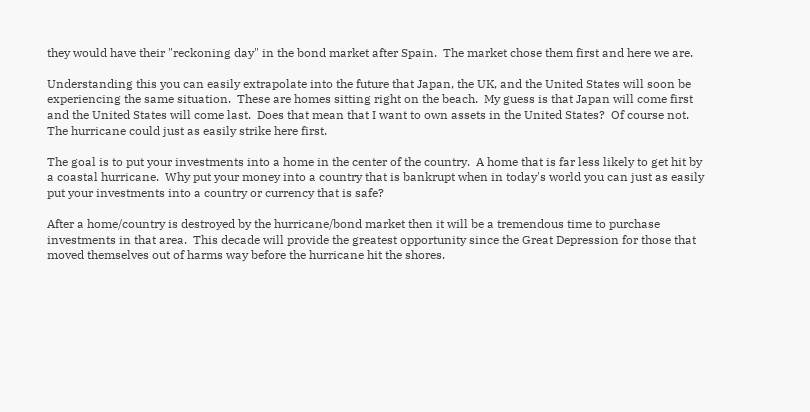they would have their "reckoning day" in the bond market after Spain.  The market chose them first and here we are.

Understanding this you can easily extrapolate into the future that Japan, the UK, and the United States will soon be experiencing the same situation.  These are homes sitting right on the beach.  My guess is that Japan will come first and the United States will come last.  Does that mean that I want to own assets in the United States?  Of course not.  The hurricane could just as easily strike here first.

The goal is to put your investments into a home in the center of the country.  A home that is far less likely to get hit by a coastal hurricane.  Why put your money into a country that is bankrupt when in today's world you can just as easily put your investments into a country or currency that is safe?

After a home/country is destroyed by the hurricane/bond market then it will be a tremendous time to purchase investments in that area.  This decade will provide the greatest opportunity since the Great Depression for those that moved themselves out of harms way before the hurricane hit the shores.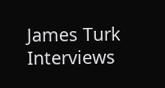James Turk Interviews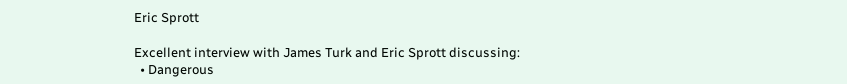Eric Sprott

Excellent interview with James Turk and Eric Sprott discussing:
  • Dangerous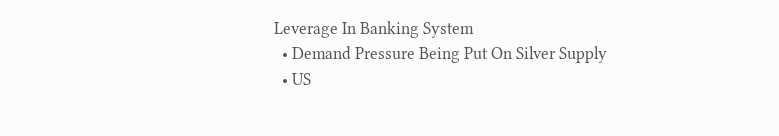Leverage In Banking System
  • Demand Pressure Being Put On Silver Supply
  • US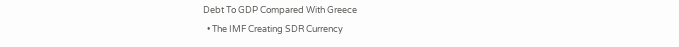Debt To GDP Compared With Greece
  • The IMF Creating SDR Currency